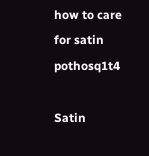how to care for satin pothosq1t4

Satin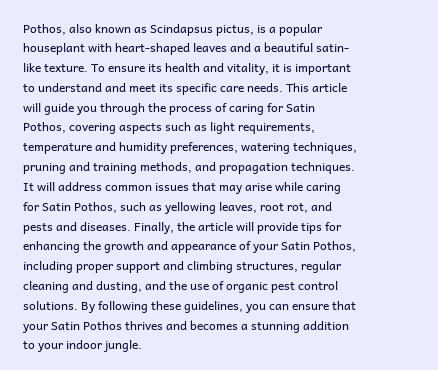Pothos, also known as Scindapsus pictus, is a popular houseplant with heart-shaped leaves and a beautiful satin-like texture. To ensure its health and vitality, it is important to understand and meet its specific care needs. This article will guide you through the process of caring for Satin Pothos, covering aspects such as light requirements, temperature and humidity preferences, watering techniques, pruning and training methods, and propagation techniques. It will address common issues that may arise while caring for Satin Pothos, such as yellowing leaves, root rot, and pests and diseases. Finally, the article will provide tips for enhancing the growth and appearance of your Satin Pothos, including proper support and climbing structures, regular cleaning and dusting, and the use of organic pest control solutions. By following these guidelines, you can ensure that your Satin Pothos thrives and becomes a stunning addition to your indoor jungle.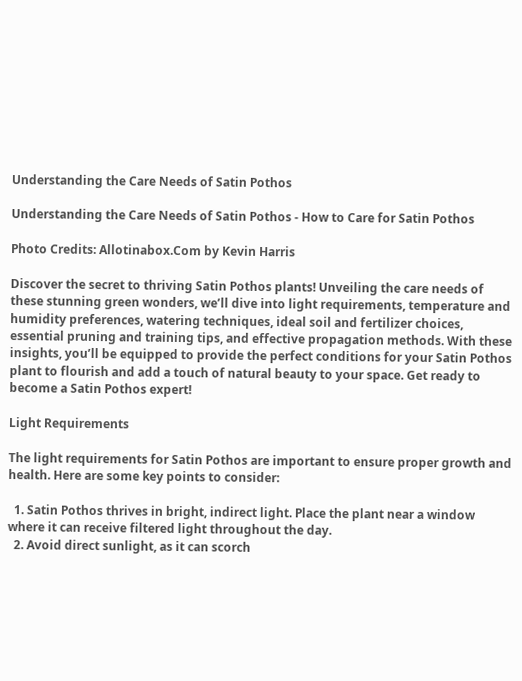Understanding the Care Needs of Satin Pothos

Understanding the Care Needs of Satin Pothos - How to Care for Satin Pothos

Photo Credits: Allotinabox.Com by Kevin Harris

Discover the secret to thriving Satin Pothos plants! Unveiling the care needs of these stunning green wonders, we’ll dive into light requirements, temperature and humidity preferences, watering techniques, ideal soil and fertilizer choices, essential pruning and training tips, and effective propagation methods. With these insights, you’ll be equipped to provide the perfect conditions for your Satin Pothos plant to flourish and add a touch of natural beauty to your space. Get ready to become a Satin Pothos expert!

Light Requirements

The light requirements for Satin Pothos are important to ensure proper growth and health. Here are some key points to consider:

  1. Satin Pothos thrives in bright, indirect light. Place the plant near a window where it can receive filtered light throughout the day.
  2. Avoid direct sunlight, as it can scorch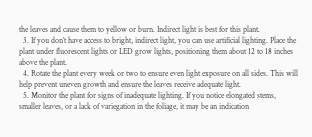the leaves and cause them to yellow or burn. Indirect light is best for this plant.
  3. If you don’t have access to bright, indirect light, you can use artificial lighting. Place the plant under fluorescent lights or LED grow lights, positioning them about 12 to 18 inches above the plant.
  4. Rotate the plant every week or two to ensure even light exposure on all sides. This will help prevent uneven growth and ensure the leaves receive adequate light.
  5. Monitor the plant for signs of inadequate lighting. If you notice elongated stems, smaller leaves, or a lack of variegation in the foliage, it may be an indication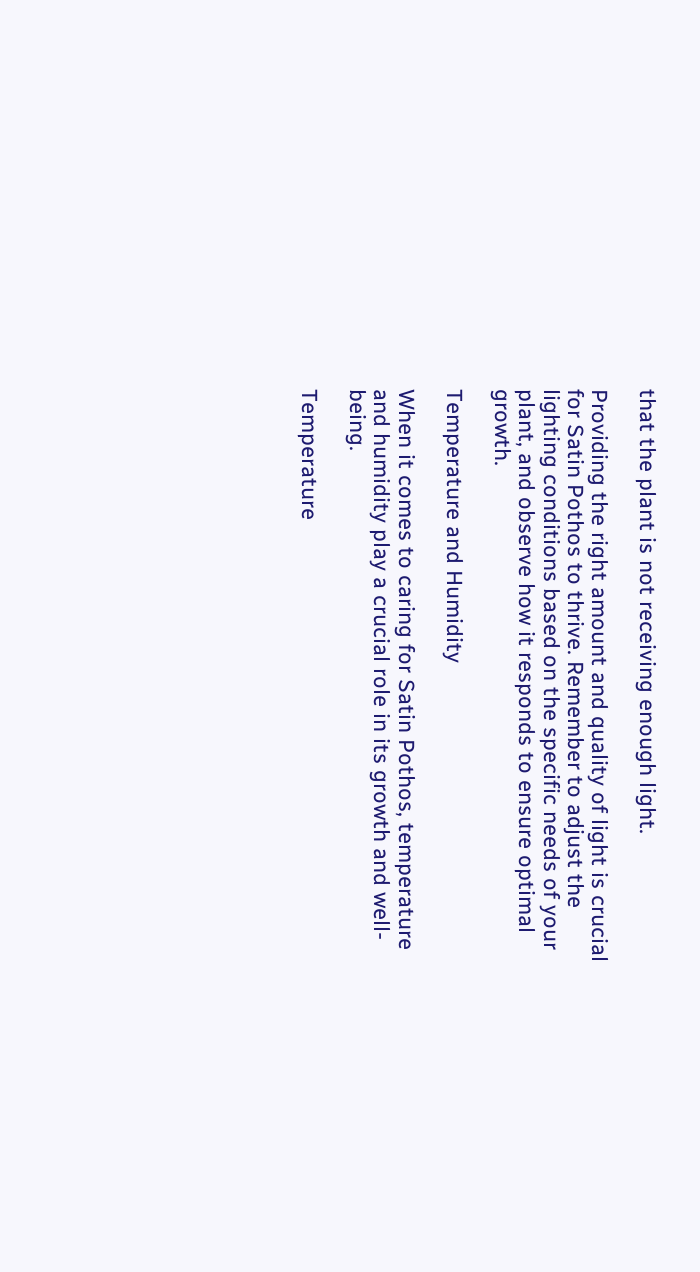that the plant is not receiving enough light.

Providing the right amount and quality of light is crucial for Satin Pothos to thrive. Remember to adjust the lighting conditions based on the specific needs of your plant, and observe how it responds to ensure optimal growth.

Temperature and Humidity

When it comes to caring for Satin Pothos, temperature and humidity play a crucial role in its growth and well-being.

Temperature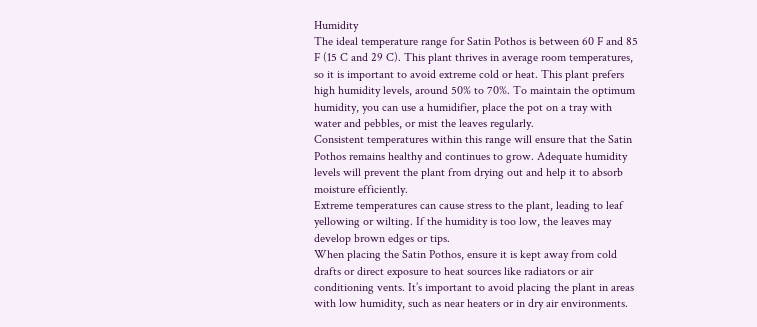Humidity
The ideal temperature range for Satin Pothos is between 60 F and 85 F (15 C and 29 C). This plant thrives in average room temperatures, so it is important to avoid extreme cold or heat. This plant prefers high humidity levels, around 50% to 70%. To maintain the optimum humidity, you can use a humidifier, place the pot on a tray with water and pebbles, or mist the leaves regularly.
Consistent temperatures within this range will ensure that the Satin Pothos remains healthy and continues to grow. Adequate humidity levels will prevent the plant from drying out and help it to absorb moisture efficiently.
Extreme temperatures can cause stress to the plant, leading to leaf yellowing or wilting. If the humidity is too low, the leaves may develop brown edges or tips.
When placing the Satin Pothos, ensure it is kept away from cold drafts or direct exposure to heat sources like radiators or air conditioning vents. It’s important to avoid placing the plant in areas with low humidity, such as near heaters or in dry air environments.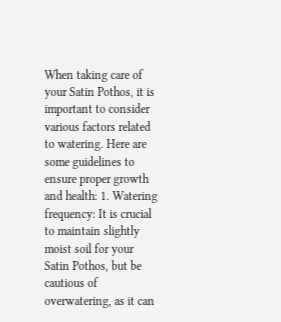When taking care of your Satin Pothos, it is important to consider various factors related to watering. Here are some guidelines to ensure proper growth and health: 1. Watering frequency: It is crucial to maintain slightly moist soil for your Satin Pothos, but be cautious of overwatering, as it can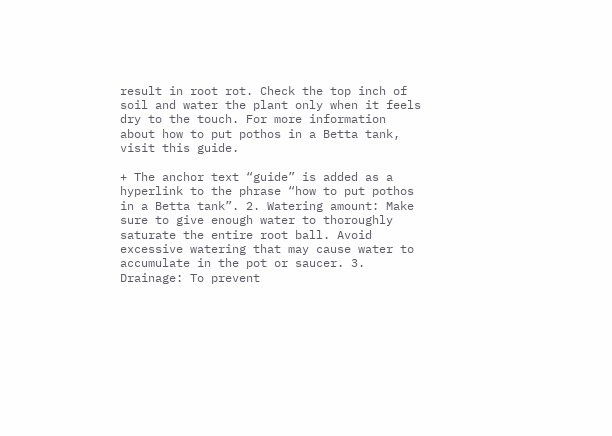result in root rot. Check the top inch of soil and water the plant only when it feels dry to the touch. For more information about how to put pothos in a Betta tank, visit this guide.

+ The anchor text “guide” is added as a hyperlink to the phrase “how to put pothos in a Betta tank”. 2. Watering amount: Make sure to give enough water to thoroughly saturate the entire root ball. Avoid excessive watering that may cause water to accumulate in the pot or saucer. 3. Drainage: To prevent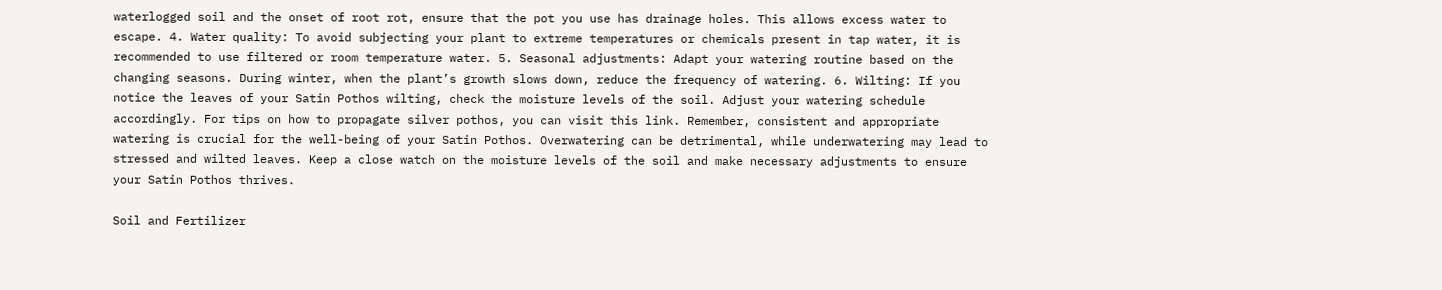waterlogged soil and the onset of root rot, ensure that the pot you use has drainage holes. This allows excess water to escape. 4. Water quality: To avoid subjecting your plant to extreme temperatures or chemicals present in tap water, it is recommended to use filtered or room temperature water. 5. Seasonal adjustments: Adapt your watering routine based on the changing seasons. During winter, when the plant’s growth slows down, reduce the frequency of watering. 6. Wilting: If you notice the leaves of your Satin Pothos wilting, check the moisture levels of the soil. Adjust your watering schedule accordingly. For tips on how to propagate silver pothos, you can visit this link. Remember, consistent and appropriate watering is crucial for the well-being of your Satin Pothos. Overwatering can be detrimental, while underwatering may lead to stressed and wilted leaves. Keep a close watch on the moisture levels of the soil and make necessary adjustments to ensure your Satin Pothos thrives.

Soil and Fertilizer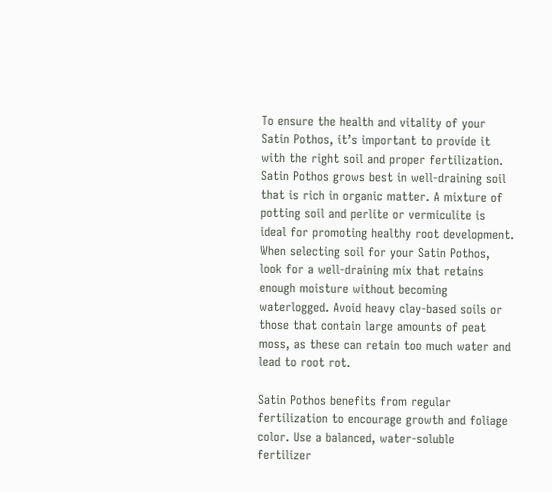To ensure the health and vitality of your Satin Pothos, it’s important to provide it with the right soil and proper fertilization. Satin Pothos grows best in well-draining soil that is rich in organic matter. A mixture of potting soil and perlite or vermiculite is ideal for promoting healthy root development. When selecting soil for your Satin Pothos, look for a well-draining mix that retains enough moisture without becoming waterlogged. Avoid heavy clay-based soils or those that contain large amounts of peat moss, as these can retain too much water and lead to root rot.

Satin Pothos benefits from regular fertilization to encourage growth and foliage color. Use a balanced, water-soluble fertilizer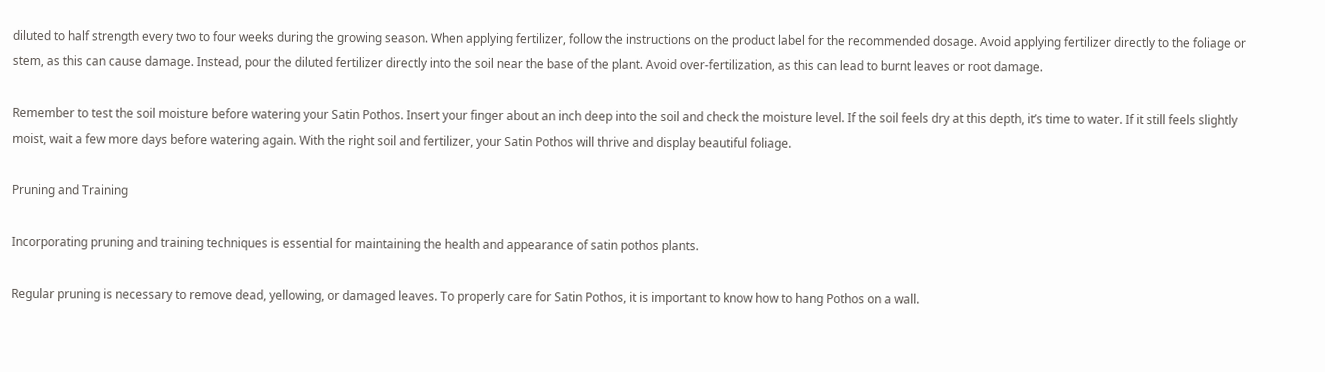diluted to half strength every two to four weeks during the growing season. When applying fertilizer, follow the instructions on the product label for the recommended dosage. Avoid applying fertilizer directly to the foliage or stem, as this can cause damage. Instead, pour the diluted fertilizer directly into the soil near the base of the plant. Avoid over-fertilization, as this can lead to burnt leaves or root damage.

Remember to test the soil moisture before watering your Satin Pothos. Insert your finger about an inch deep into the soil and check the moisture level. If the soil feels dry at this depth, it’s time to water. If it still feels slightly moist, wait a few more days before watering again. With the right soil and fertilizer, your Satin Pothos will thrive and display beautiful foliage.

Pruning and Training

Incorporating pruning and training techniques is essential for maintaining the health and appearance of satin pothos plants.

Regular pruning is necessary to remove dead, yellowing, or damaged leaves. To properly care for Satin Pothos, it is important to know how to hang Pothos on a wall.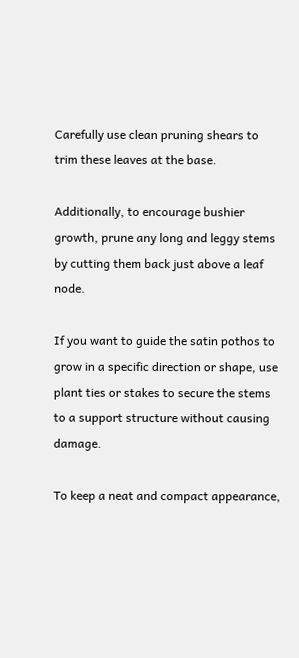Carefully use clean pruning shears to trim these leaves at the base.

Additionally, to encourage bushier growth, prune any long and leggy stems by cutting them back just above a leaf node.

If you want to guide the satin pothos to grow in a specific direction or shape, use plant ties or stakes to secure the stems to a support structure without causing damage.

To keep a neat and compact appearance,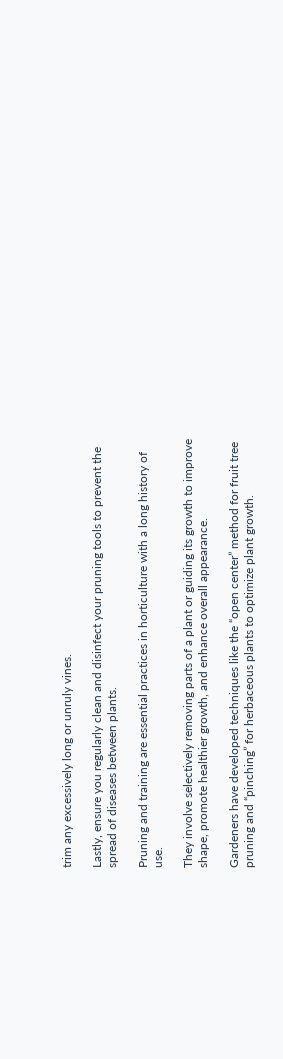trim any excessively long or unruly vines.

Lastly, ensure you regularly clean and disinfect your pruning tools to prevent the spread of diseases between plants.

Pruning and training are essential practices in horticulture with a long history of use.

They involve selectively removing parts of a plant or guiding its growth to improve shape, promote healthier growth, and enhance overall appearance.

Gardeners have developed techniques like the “open center” method for fruit tree pruning and “pinching” for herbaceous plants to optimize plant growth.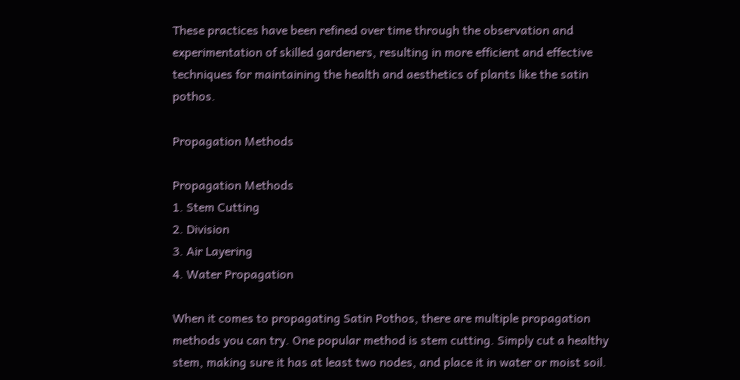These practices have been refined over time through the observation and experimentation of skilled gardeners, resulting in more efficient and effective techniques for maintaining the health and aesthetics of plants like the satin pothos.

Propagation Methods

Propagation Methods
1. Stem Cutting
2. Division
3. Air Layering
4. Water Propagation

When it comes to propagating Satin Pothos, there are multiple propagation methods you can try. One popular method is stem cutting. Simply cut a healthy stem, making sure it has at least two nodes, and place it in water or moist soil.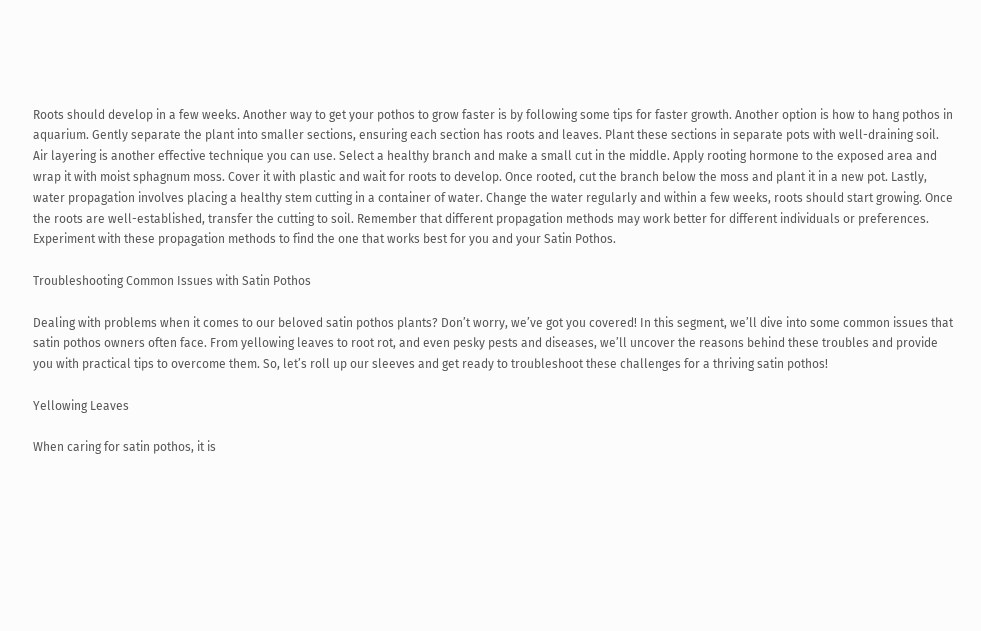Roots should develop in a few weeks. Another way to get your pothos to grow faster is by following some tips for faster growth. Another option is how to hang pothos in aquarium. Gently separate the plant into smaller sections, ensuring each section has roots and leaves. Plant these sections in separate pots with well-draining soil. Air layering is another effective technique you can use. Select a healthy branch and make a small cut in the middle. Apply rooting hormone to the exposed area and wrap it with moist sphagnum moss. Cover it with plastic and wait for roots to develop. Once rooted, cut the branch below the moss and plant it in a new pot. Lastly, water propagation involves placing a healthy stem cutting in a container of water. Change the water regularly and within a few weeks, roots should start growing. Once the roots are well-established, transfer the cutting to soil. Remember that different propagation methods may work better for different individuals or preferences. Experiment with these propagation methods to find the one that works best for you and your Satin Pothos.

Troubleshooting Common Issues with Satin Pothos

Dealing with problems when it comes to our beloved satin pothos plants? Don’t worry, we’ve got you covered! In this segment, we’ll dive into some common issues that satin pothos owners often face. From yellowing leaves to root rot, and even pesky pests and diseases, we’ll uncover the reasons behind these troubles and provide you with practical tips to overcome them. So, let’s roll up our sleeves and get ready to troubleshoot these challenges for a thriving satin pothos!

Yellowing Leaves

When caring for satin pothos, it is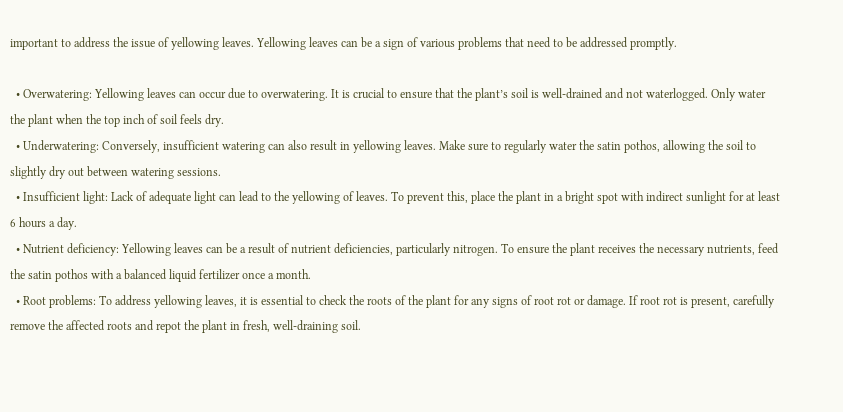important to address the issue of yellowing leaves. Yellowing leaves can be a sign of various problems that need to be addressed promptly.

  • Overwatering: Yellowing leaves can occur due to overwatering. It is crucial to ensure that the plant’s soil is well-drained and not waterlogged. Only water the plant when the top inch of soil feels dry.
  • Underwatering: Conversely, insufficient watering can also result in yellowing leaves. Make sure to regularly water the satin pothos, allowing the soil to slightly dry out between watering sessions.
  • Insufficient light: Lack of adequate light can lead to the yellowing of leaves. To prevent this, place the plant in a bright spot with indirect sunlight for at least 6 hours a day.
  • Nutrient deficiency: Yellowing leaves can be a result of nutrient deficiencies, particularly nitrogen. To ensure the plant receives the necessary nutrients, feed the satin pothos with a balanced liquid fertilizer once a month.
  • Root problems: To address yellowing leaves, it is essential to check the roots of the plant for any signs of root rot or damage. If root rot is present, carefully remove the affected roots and repot the plant in fresh, well-draining soil.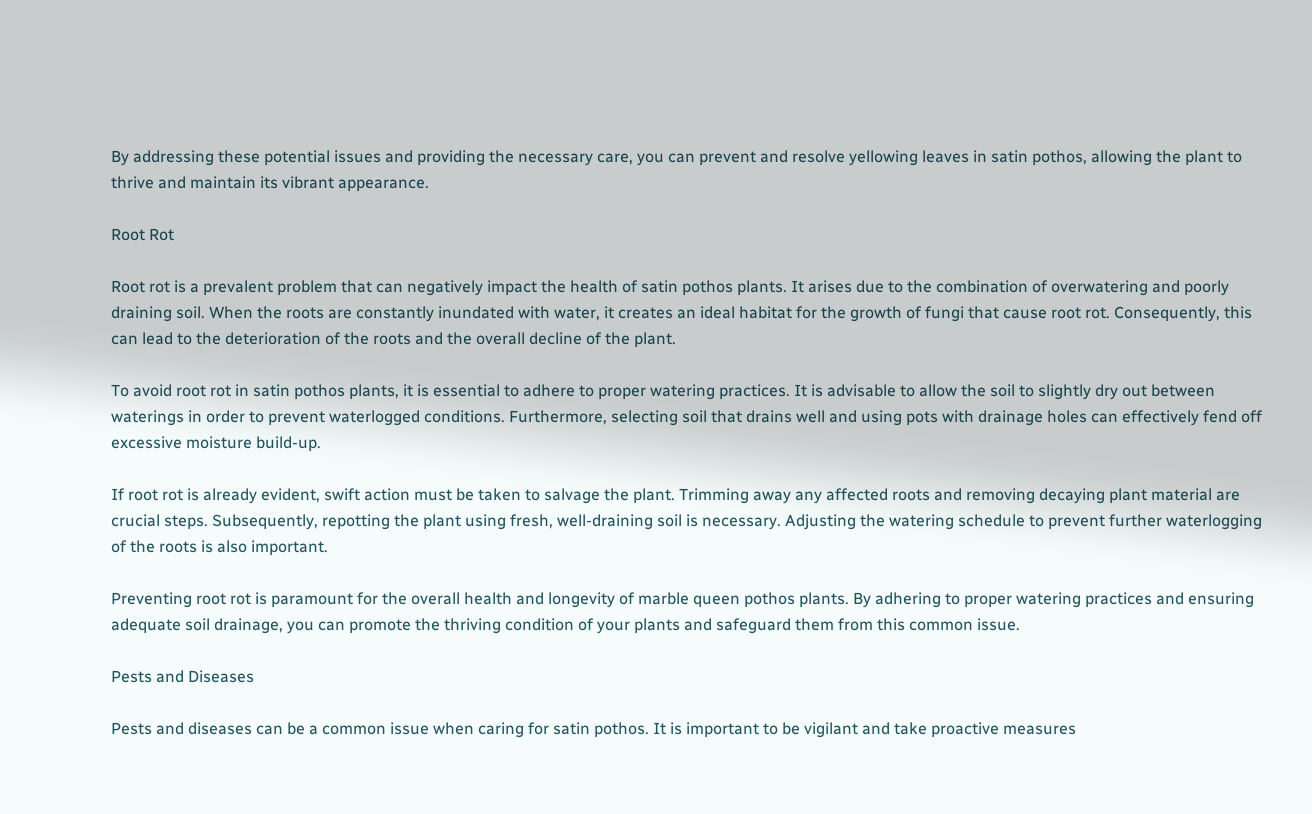By addressing these potential issues and providing the necessary care, you can prevent and resolve yellowing leaves in satin pothos, allowing the plant to thrive and maintain its vibrant appearance.

Root Rot

Root rot is a prevalent problem that can negatively impact the health of satin pothos plants. It arises due to the combination of overwatering and poorly draining soil. When the roots are constantly inundated with water, it creates an ideal habitat for the growth of fungi that cause root rot. Consequently, this can lead to the deterioration of the roots and the overall decline of the plant.

To avoid root rot in satin pothos plants, it is essential to adhere to proper watering practices. It is advisable to allow the soil to slightly dry out between waterings in order to prevent waterlogged conditions. Furthermore, selecting soil that drains well and using pots with drainage holes can effectively fend off excessive moisture build-up.

If root rot is already evident, swift action must be taken to salvage the plant. Trimming away any affected roots and removing decaying plant material are crucial steps. Subsequently, repotting the plant using fresh, well-draining soil is necessary. Adjusting the watering schedule to prevent further waterlogging of the roots is also important.

Preventing root rot is paramount for the overall health and longevity of marble queen pothos plants. By adhering to proper watering practices and ensuring adequate soil drainage, you can promote the thriving condition of your plants and safeguard them from this common issue.

Pests and Diseases

Pests and diseases can be a common issue when caring for satin pothos. It is important to be vigilant and take proactive measures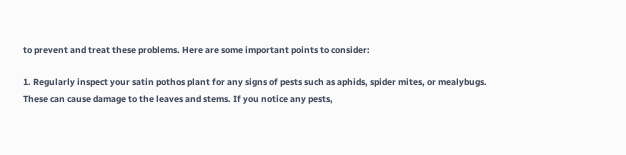to prevent and treat these problems. Here are some important points to consider:

1. Regularly inspect your satin pothos plant for any signs of pests such as aphids, spider mites, or mealybugs. These can cause damage to the leaves and stems. If you notice any pests,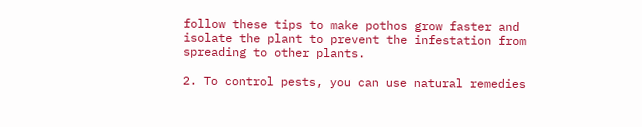follow these tips to make pothos grow faster and isolate the plant to prevent the infestation from spreading to other plants.

2. To control pests, you can use natural remedies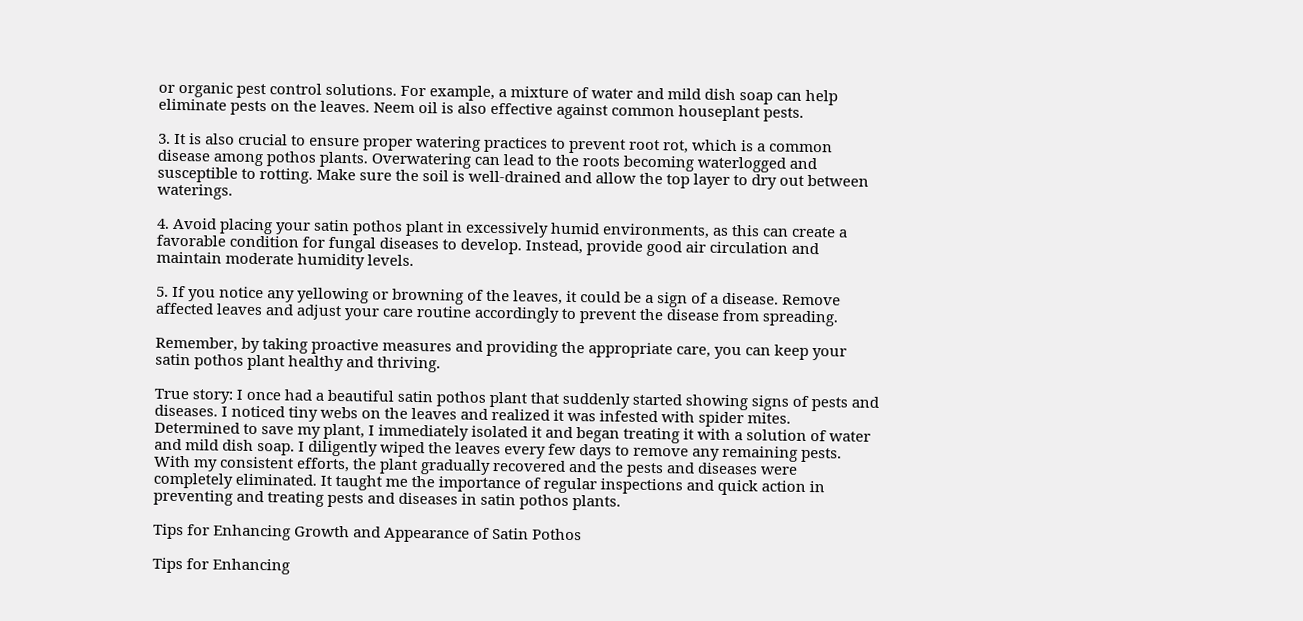or organic pest control solutions. For example, a mixture of water and mild dish soap can help eliminate pests on the leaves. Neem oil is also effective against common houseplant pests.

3. It is also crucial to ensure proper watering practices to prevent root rot, which is a common disease among pothos plants. Overwatering can lead to the roots becoming waterlogged and susceptible to rotting. Make sure the soil is well-drained and allow the top layer to dry out between waterings.

4. Avoid placing your satin pothos plant in excessively humid environments, as this can create a favorable condition for fungal diseases to develop. Instead, provide good air circulation and maintain moderate humidity levels.

5. If you notice any yellowing or browning of the leaves, it could be a sign of a disease. Remove affected leaves and adjust your care routine accordingly to prevent the disease from spreading.

Remember, by taking proactive measures and providing the appropriate care, you can keep your satin pothos plant healthy and thriving.

True story: I once had a beautiful satin pothos plant that suddenly started showing signs of pests and diseases. I noticed tiny webs on the leaves and realized it was infested with spider mites. Determined to save my plant, I immediately isolated it and began treating it with a solution of water and mild dish soap. I diligently wiped the leaves every few days to remove any remaining pests. With my consistent efforts, the plant gradually recovered and the pests and diseases were completely eliminated. It taught me the importance of regular inspections and quick action in preventing and treating pests and diseases in satin pothos plants.

Tips for Enhancing Growth and Appearance of Satin Pothos

Tips for Enhancing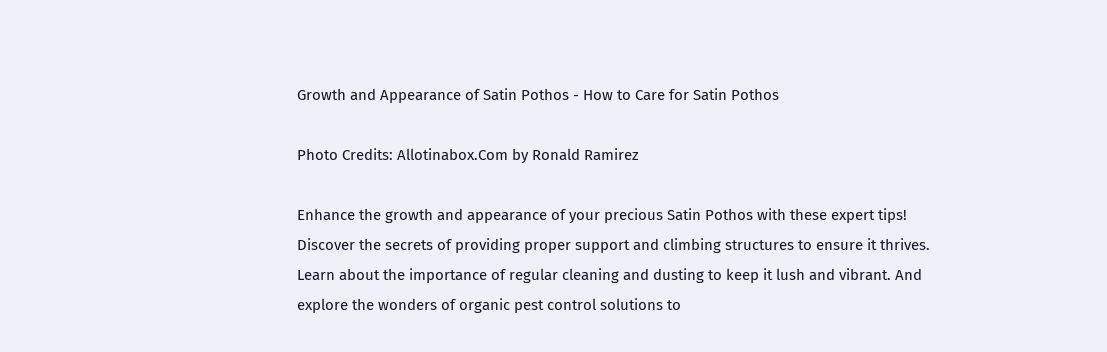Growth and Appearance of Satin Pothos - How to Care for Satin Pothos

Photo Credits: Allotinabox.Com by Ronald Ramirez

Enhance the growth and appearance of your precious Satin Pothos with these expert tips! Discover the secrets of providing proper support and climbing structures to ensure it thrives. Learn about the importance of regular cleaning and dusting to keep it lush and vibrant. And explore the wonders of organic pest control solutions to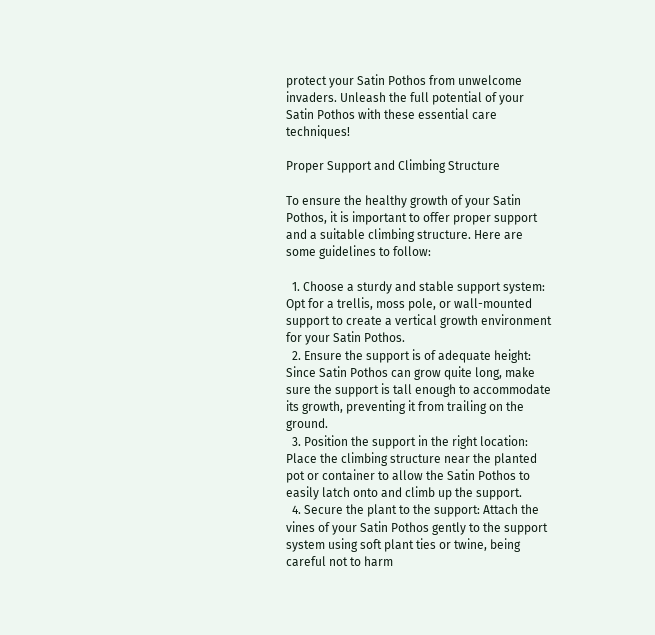protect your Satin Pothos from unwelcome invaders. Unleash the full potential of your Satin Pothos with these essential care techniques!

Proper Support and Climbing Structure

To ensure the healthy growth of your Satin Pothos, it is important to offer proper support and a suitable climbing structure. Here are some guidelines to follow:

  1. Choose a sturdy and stable support system: Opt for a trellis, moss pole, or wall-mounted support to create a vertical growth environment for your Satin Pothos.
  2. Ensure the support is of adequate height: Since Satin Pothos can grow quite long, make sure the support is tall enough to accommodate its growth, preventing it from trailing on the ground.
  3. Position the support in the right location: Place the climbing structure near the planted pot or container to allow the Satin Pothos to easily latch onto and climb up the support.
  4. Secure the plant to the support: Attach the vines of your Satin Pothos gently to the support system using soft plant ties or twine, being careful not to harm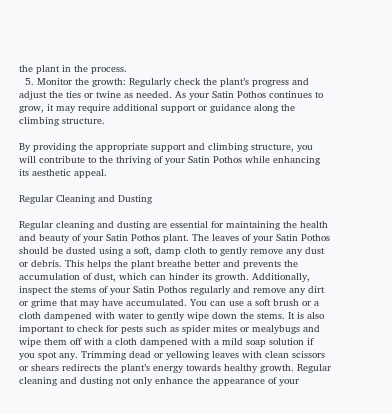the plant in the process.
  5. Monitor the growth: Regularly check the plant’s progress and adjust the ties or twine as needed. As your Satin Pothos continues to grow, it may require additional support or guidance along the climbing structure.

By providing the appropriate support and climbing structure, you will contribute to the thriving of your Satin Pothos while enhancing its aesthetic appeal.

Regular Cleaning and Dusting

Regular cleaning and dusting are essential for maintaining the health and beauty of your Satin Pothos plant. The leaves of your Satin Pothos should be dusted using a soft, damp cloth to gently remove any dust or debris. This helps the plant breathe better and prevents the accumulation of dust, which can hinder its growth. Additionally, inspect the stems of your Satin Pothos regularly and remove any dirt or grime that may have accumulated. You can use a soft brush or a cloth dampened with water to gently wipe down the stems. It is also important to check for pests such as spider mites or mealybugs and wipe them off with a cloth dampened with a mild soap solution if you spot any. Trimming dead or yellowing leaves with clean scissors or shears redirects the plant’s energy towards healthy growth. Regular cleaning and dusting not only enhance the appearance of your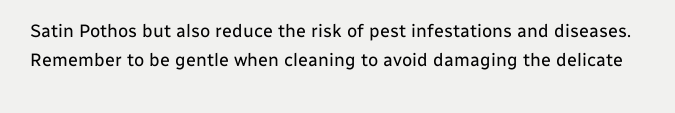Satin Pothos but also reduce the risk of pest infestations and diseases. Remember to be gentle when cleaning to avoid damaging the delicate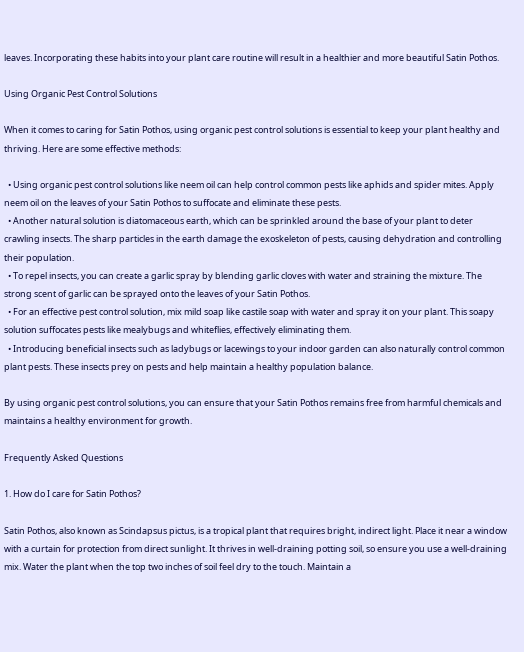leaves. Incorporating these habits into your plant care routine will result in a healthier and more beautiful Satin Pothos.

Using Organic Pest Control Solutions

When it comes to caring for Satin Pothos, using organic pest control solutions is essential to keep your plant healthy and thriving. Here are some effective methods:

  • Using organic pest control solutions like neem oil can help control common pests like aphids and spider mites. Apply neem oil on the leaves of your Satin Pothos to suffocate and eliminate these pests.
  • Another natural solution is diatomaceous earth, which can be sprinkled around the base of your plant to deter crawling insects. The sharp particles in the earth damage the exoskeleton of pests, causing dehydration and controlling their population.
  • To repel insects, you can create a garlic spray by blending garlic cloves with water and straining the mixture. The strong scent of garlic can be sprayed onto the leaves of your Satin Pothos.
  • For an effective pest control solution, mix mild soap like castile soap with water and spray it on your plant. This soapy solution suffocates pests like mealybugs and whiteflies, effectively eliminating them.
  • Introducing beneficial insects such as ladybugs or lacewings to your indoor garden can also naturally control common plant pests. These insects prey on pests and help maintain a healthy population balance.

By using organic pest control solutions, you can ensure that your Satin Pothos remains free from harmful chemicals and maintains a healthy environment for growth.

Frequently Asked Questions

1. How do I care for Satin Pothos?

Satin Pothos, also known as Scindapsus pictus, is a tropical plant that requires bright, indirect light. Place it near a window with a curtain for protection from direct sunlight. It thrives in well-draining potting soil, so ensure you use a well-draining mix. Water the plant when the top two inches of soil feel dry to the touch. Maintain a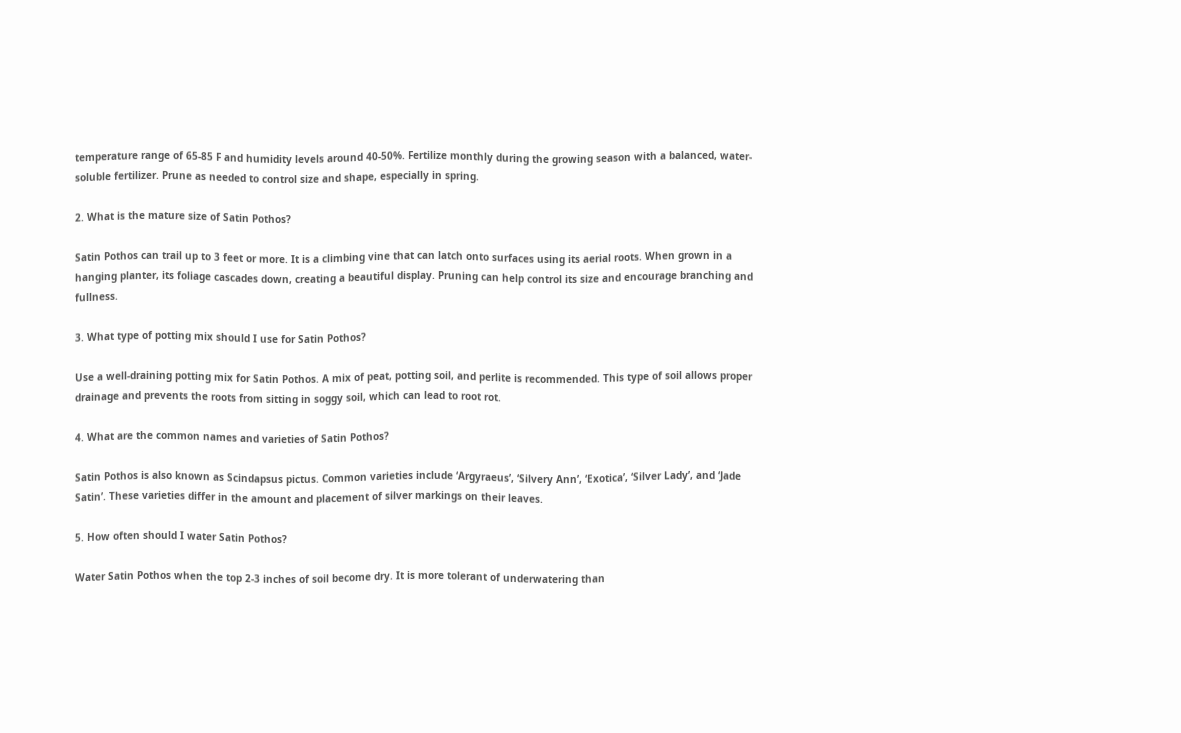temperature range of 65-85 F and humidity levels around 40-50%. Fertilize monthly during the growing season with a balanced, water-soluble fertilizer. Prune as needed to control size and shape, especially in spring.

2. What is the mature size of Satin Pothos?

Satin Pothos can trail up to 3 feet or more. It is a climbing vine that can latch onto surfaces using its aerial roots. When grown in a hanging planter, its foliage cascades down, creating a beautiful display. Pruning can help control its size and encourage branching and fullness.

3. What type of potting mix should I use for Satin Pothos?

Use a well-draining potting mix for Satin Pothos. A mix of peat, potting soil, and perlite is recommended. This type of soil allows proper drainage and prevents the roots from sitting in soggy soil, which can lead to root rot.

4. What are the common names and varieties of Satin Pothos?

Satin Pothos is also known as Scindapsus pictus. Common varieties include ‘Argyraeus’, ‘Silvery Ann’, ‘Exotica’, ‘Silver Lady’, and ‘Jade Satin’. These varieties differ in the amount and placement of silver markings on their leaves.

5. How often should I water Satin Pothos?

Water Satin Pothos when the top 2-3 inches of soil become dry. It is more tolerant of underwatering than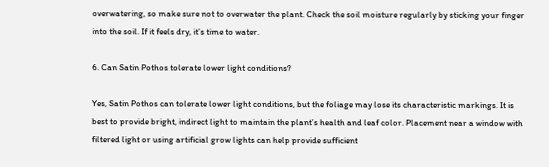overwatering, so make sure not to overwater the plant. Check the soil moisture regularly by sticking your finger into the soil. If it feels dry, it’s time to water.

6. Can Satin Pothos tolerate lower light conditions?

Yes, Satin Pothos can tolerate lower light conditions, but the foliage may lose its characteristic markings. It is best to provide bright, indirect light to maintain the plant’s health and leaf color. Placement near a window with filtered light or using artificial grow lights can help provide sufficient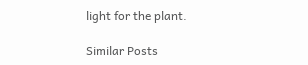light for the plant.

Similar Posts